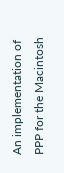An implementation of PPP for the Macintosh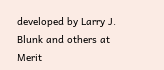developed by Larry J. Blunk and others at Merit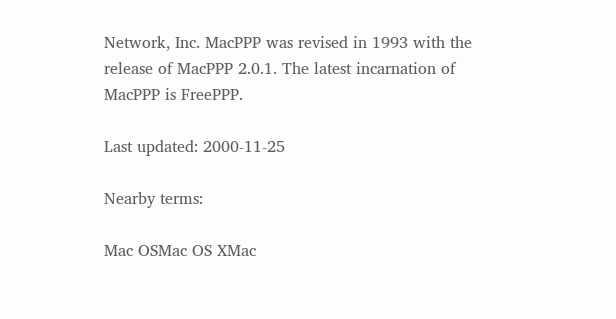Network, Inc. MacPPP was revised in 1993 with the release of MacPPP 2.0.1. The latest incarnation of MacPPP is FreePPP.

Last updated: 2000-11-25

Nearby terms:

Mac OSMac OS XMac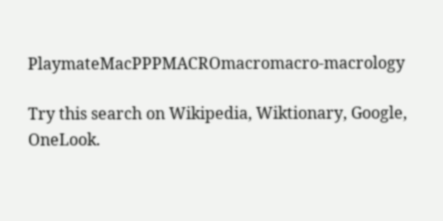PlaymateMacPPPMACROmacromacro-macrology

Try this search on Wikipedia, Wiktionary, Google, OneLook.